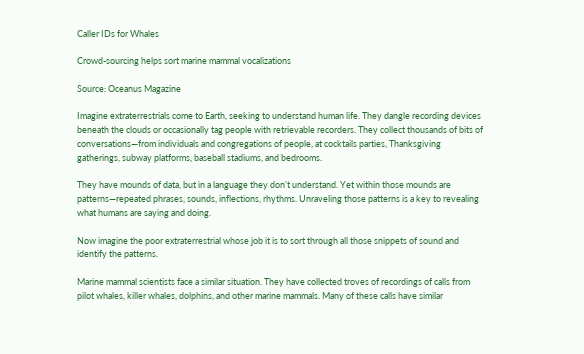Caller IDs for Whales

Crowd-sourcing helps sort marine mammal vocalizations

Source: Oceanus Magazine

Imagine extraterrestrials come to Earth, seeking to understand human life. They dangle recording devices beneath the clouds or occasionally tag people with retrievable recorders. They collect thousands of bits of conversations—from individuals and congregations of people, at cocktails parties, Thanksgiving gatherings, subway platforms, baseball stadiums, and bedrooms.

They have mounds of data, but in a language they don’t understand. Yet within those mounds are patterns—repeated phrases, sounds, inflections, rhythms. Unraveling those patterns is a key to revealing what humans are saying and doing.

Now imagine the poor extraterrestrial whose job it is to sort through all those snippets of sound and identify the patterns.

Marine mammal scientists face a similar situation. They have collected troves of recordings of calls from pilot whales, killer whales, dolphins, and other marine mammals. Many of these calls have similar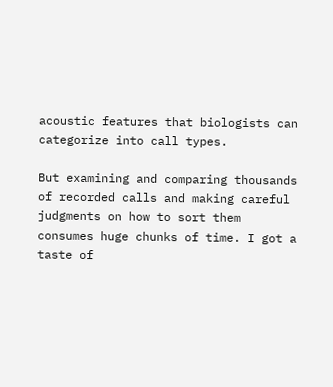acoustic features that biologists can categorize into call types.

But examining and comparing thousands of recorded calls and making careful judgments on how to sort them consumes huge chunks of time. I got a taste of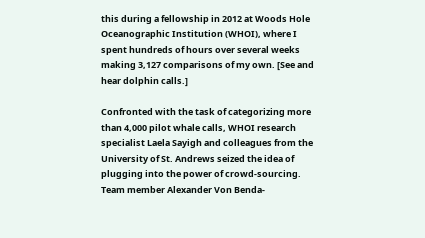this during a fellowship in 2012 at Woods Hole Oceanographic Institution (WHOI), where I spent hundreds of hours over several weeks making 3,127 comparisons of my own. [See and hear dolphin calls.]

Confronted with the task of categorizing more than 4,000 pilot whale calls, WHOI research specialist Laela Sayigh and colleagues from the University of St. Andrews seized the idea of plugging into the power of crowd-sourcing. Team member Alexander Von Benda-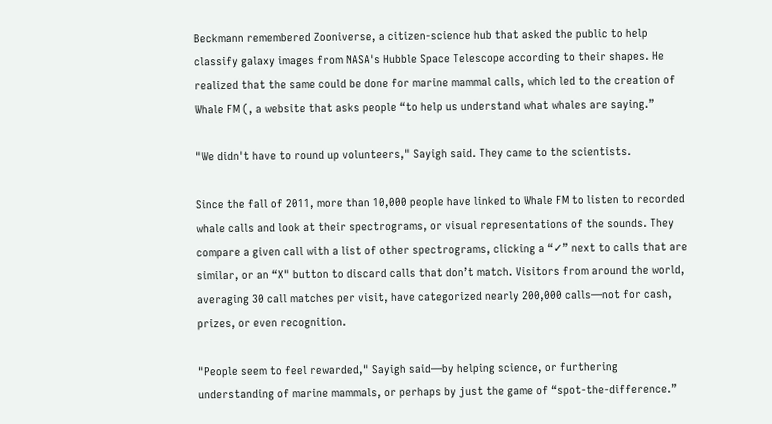Beckmann remembered Zooniverse, a citizen-science hub that asked the public to help classify galaxy images from NASA's Hubble Space Telescope according to their shapes. He realized that the same could be done for marine mammal calls, which led to the creation of Whale FM (, a website that asks people “to help us understand what whales are saying.”

"We didn't have to round up volunteers," Sayigh said. They came to the scientists.

Since the fall of 2011, more than 10,000 people have linked to Whale FM to listen to recorded whale calls and look at their spectrograms, or visual representations of the sounds. They compare a given call with a list of other spectrograms, clicking a “✓” next to calls that are similar, or an “X" button to discard calls that don’t match. Visitors from around the world, averaging 30 call matches per visit, have categorized nearly 200,000 calls—not for cash, prizes, or even recognition.

"People seem to feel rewarded," Sayigh said—by helping science, or furthering understanding of marine mammals, or perhaps by just the game of “spot-the-difference.”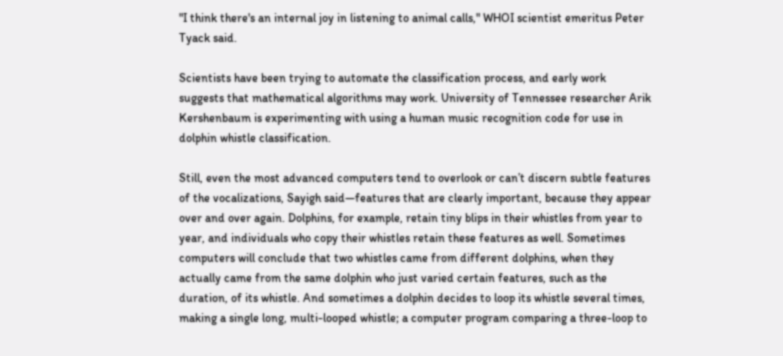"I think there's an internal joy in listening to animal calls," WHOI scientist emeritus Peter Tyack said.

Scientists have been trying to automate the classification process, and early work suggests that mathematical algorithms may work. University of Tennessee researcher Arik Kershenbaum is experimenting with using a human music recognition code for use in dolphin whistle classification.

Still, even the most advanced computers tend to overlook or can’t discern subtle features of the vocalizations, Sayigh said—features that are clearly important, because they appear over and over again. Dolphins, for example, retain tiny blips in their whistles from year to year, and individuals who copy their whistles retain these features as well. Sometimes computers will conclude that two whistles came from different dolphins, when they actually came from the same dolphin who just varied certain features, such as the duration, of its whistle. And sometimes a dolphin decides to loop its whistle several times, making a single long, multi-looped whistle; a computer program comparing a three-loop to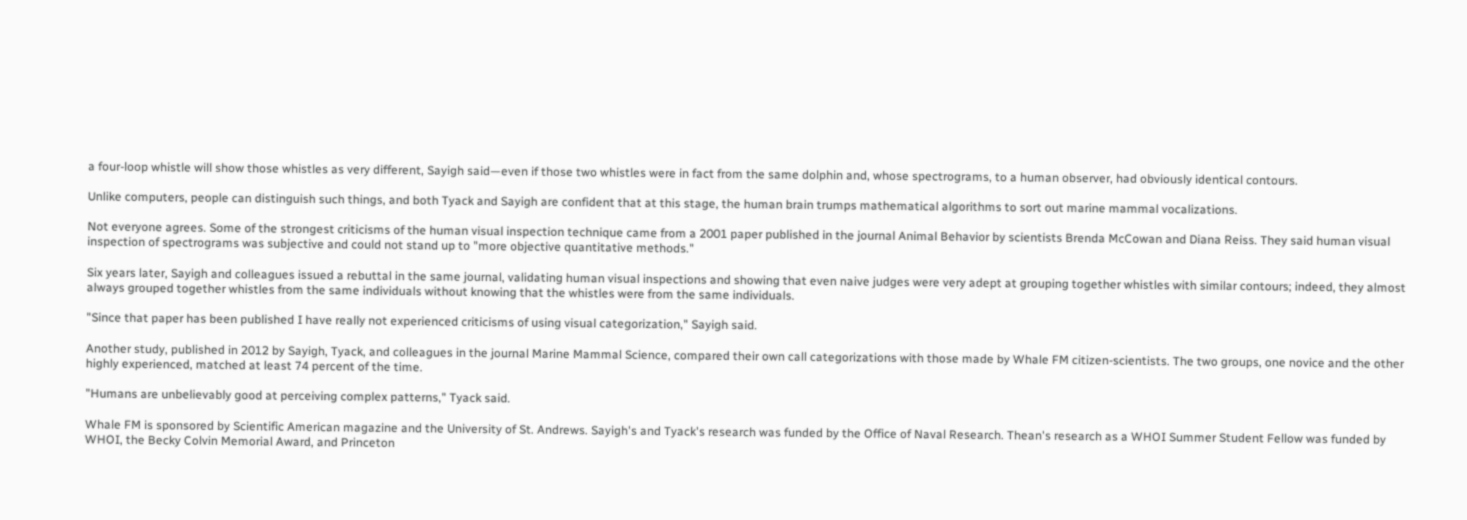a four-loop whistle will show those whistles as very different, Sayigh said—even if those two whistles were in fact from the same dolphin and, whose spectrograms, to a human observer, had obviously identical contours.

Unlike computers, people can distinguish such things, and both Tyack and Sayigh are confident that at this stage, the human brain trumps mathematical algorithms to sort out marine mammal vocalizations.

Not everyone agrees. Some of the strongest criticisms of the human visual inspection technique came from a 2001 paper published in the journal Animal Behavior by scientists Brenda McCowan and Diana Reiss. They said human visual inspection of spectrograms was subjective and could not stand up to "more objective quantitative methods."

Six years later, Sayigh and colleagues issued a rebuttal in the same journal, validating human visual inspections and showing that even naive judges were very adept at grouping together whistles with similar contours; indeed, they almost always grouped together whistles from the same individuals without knowing that the whistles were from the same individuals.

"Since that paper has been published I have really not experienced criticisms of using visual categorization," Sayigh said.

Another study, published in 2012 by Sayigh, Tyack, and colleagues in the journal Marine Mammal Science, compared their own call categorizations with those made by Whale FM citizen-scientists. The two groups, one novice and the other highly experienced, matched at least 74 percent of the time.

"Humans are unbelievably good at perceiving complex patterns," Tyack said.

Whale FM is sponsored by Scientific American magazine and the University of St. Andrews. Sayigh's and Tyack's research was funded by the Office of Naval Research. Thean's research as a WHOI Summer Student Fellow was funded by WHOI, the Becky Colvin Memorial Award, and Princeton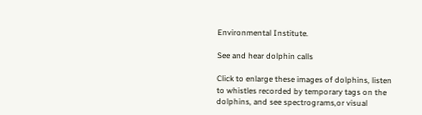Environmental Institute.

See and hear dolphin calls

Click to enlarge these images of dolphins, listen to whistles recorded by temporary tags on the dolphins, and see spectrograms,or visual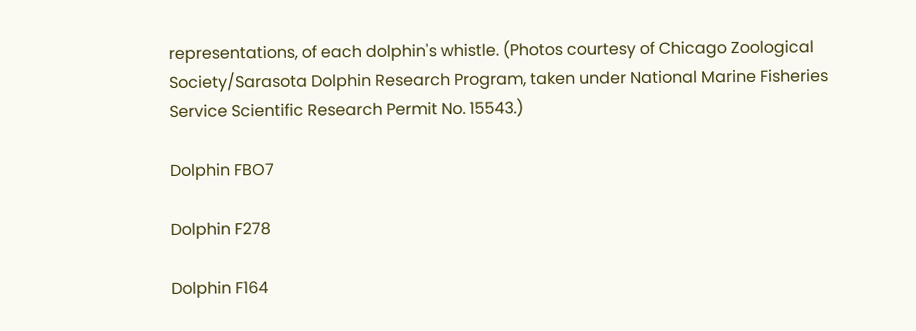representations, of each dolphin's whistle. (Photos courtesy of Chicago Zoological Society/Sarasota Dolphin Research Program, taken under National Marine Fisheries Service Scientific Research Permit No. 15543.)

Dolphin FBO7

Dolphin F278

Dolphin F164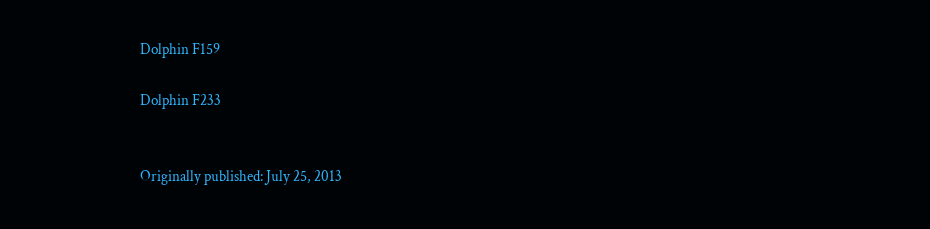Dolphin F159

Dolphin F233


Originally published: July 25, 2013